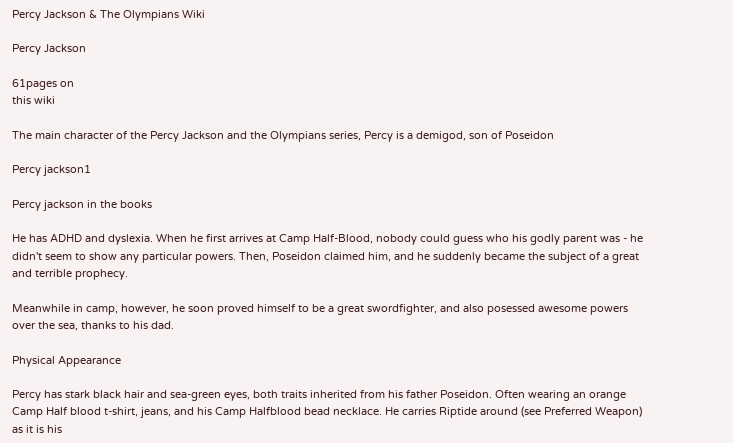Percy Jackson & The Olympians Wiki

Percy Jackson

61pages on
this wiki

The main character of the Percy Jackson and the Olympians series, Percy is a demigod, son of Poseidon

Percy jackson1

Percy jackson in the books

He has ADHD and dyslexia. When he first arrives at Camp Half-Blood, nobody could guess who his godly parent was - he didn't seem to show any particular powers. Then, Poseidon claimed him, and he suddenly became the subject of a great and terrible prophecy.

Meanwhile in camp, however, he soon proved himself to be a great swordfighter, and also posessed awesome powers over the sea, thanks to his dad.

Physical Appearance

Percy has stark black hair and sea-green eyes, both traits inherited from his father Poseidon. Often wearing an orange Camp Half blood t-shirt, jeans, and his Camp Halfblood bead necklace. He carries Riptide around (see Preferred Weapon) as it is his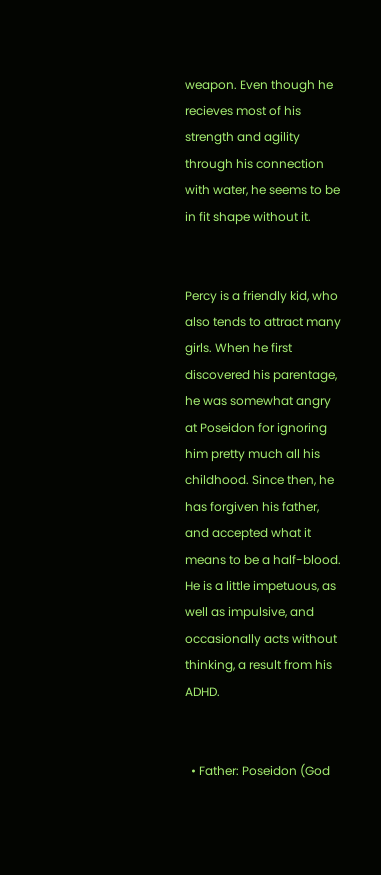weapon. Even though he recieves most of his strength and agility through his connection with water, he seems to be in fit shape without it.


Percy is a friendly kid, who also tends to attract many girls. When he first discovered his parentage, he was somewhat angry at Poseidon for ignoring him pretty much all his childhood. Since then, he has forgiven his father, and accepted what it means to be a half-blood. He is a little impetuous, as well as impulsive, and occasionally acts without thinking, a result from his ADHD.


  • Father: Poseidon (God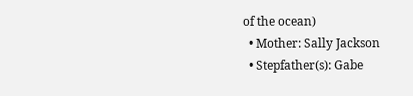of the ocean)
  • Mother: Sally Jackson
  • Stepfather(s): Gabe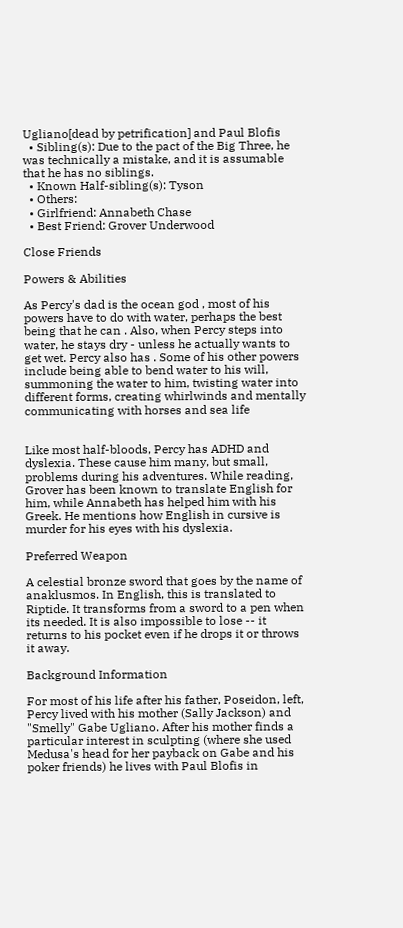Ugliano[dead by petrification] and Paul Blofis
  • Sibling(s): Due to the pact of the Big Three, he was technically a mistake, and it is assumable that he has no siblings.
  • Known Half-sibling(s): Tyson
  • Others:
  • Girlfriend: Annabeth Chase
  • Best Friend: Grover Underwood

Close Friends

Powers & Abilities

As Percy's dad is the ocean god , most of his powers have to do with water, perhaps the best being that he can . Also, when Percy steps into water, he stays dry - unless he actually wants to get wet. Percy also has . Some of his other powers include being able to bend water to his will, summoning the water to him, twisting water into different forms, creating whirlwinds and mentally communicating with horses and sea life


Like most half-bloods, Percy has ADHD and dyslexia. These cause him many, but small, problems during his adventures. While reading, Grover has been known to translate English for him, while Annabeth has helped him with his Greek. He mentions how English in cursive is murder for his eyes with his dyslexia.

Preferred Weapon

A celestial bronze sword that goes by the name of anaklusmos. In English, this is translated to Riptide. It transforms from a sword to a pen when its needed. It is also impossible to lose -- it returns to his pocket even if he drops it or throws it away.

Background Information

For most of his life after his father, Poseidon, left, Percy lived with his mother (Sally Jackson) and "Smelly" Gabe Ugliano. After his mother finds a particular interest in sculpting (where she used Medusa's head for her payback on Gabe and his poker friends) he lives with Paul Blofis in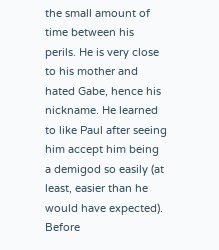the small amount of time between his perils. He is very close to his mother and hated Gabe, hence his nickname. He learned to like Paul after seeing him accept him being a demigod so easily (at least, easier than he would have expected). Before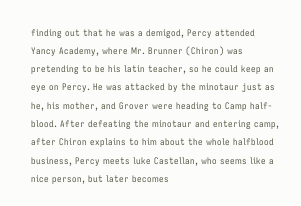finding out that he was a demigod, Percy attended Yancy Academy, where Mr. Brunner (Chiron) was pretending to be his latin teacher, so he could keep an eye on Percy. He was attacked by the minotaur just as he, his mother, and Grover were heading to Camp half-blood. After defeating the minotaur and entering camp, after Chiron explains to him about the whole halfblood business, Percy meets luke Castellan, who seems like a nice person, but later becomes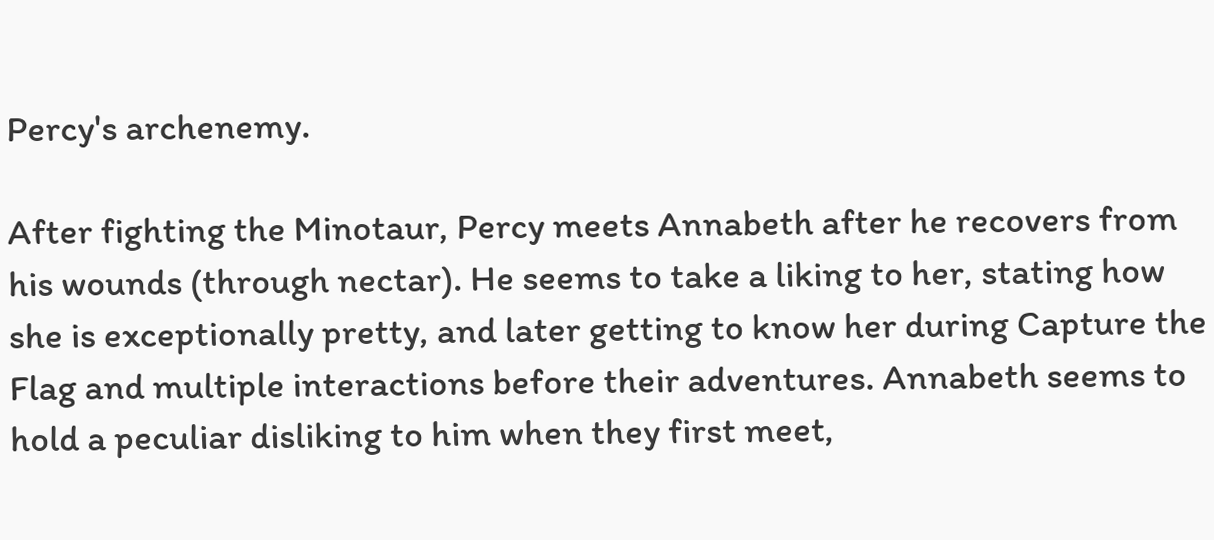Percy's archenemy.

After fighting the Minotaur, Percy meets Annabeth after he recovers from his wounds (through nectar). He seems to take a liking to her, stating how she is exceptionally pretty, and later getting to know her during Capture the Flag and multiple interactions before their adventures. Annabeth seems to hold a peculiar disliking to him when they first meet,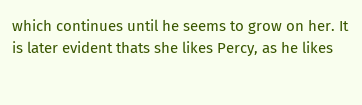which continues until he seems to grow on her. It is later evident thats she likes Percy, as he likes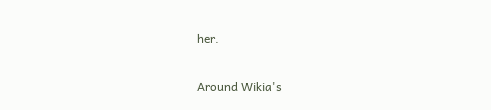her.

Around Wikia's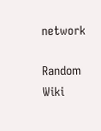network

Random Wiki